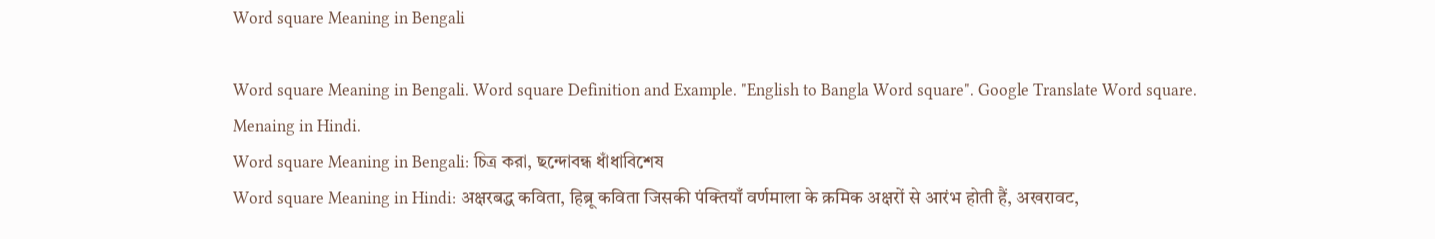Word square Meaning in Bengali

Word square Meaning in Bengali. Word square Definition and Example. "English to Bangla Word square". Google Translate Word square. Menaing in Hindi.
Word square Meaning in Bengali: চিত্র করা, ছন্দোবন্ধ ধাঁধাবিশেষ
Word square Meaning in Hindi: अक्षरबद्ध कविता, हिब्रू कविता जिसकी पंक्तियाँ वर्णमाला के क्रमिक अक्षरों से आरंभ होती हैं, अखरावट,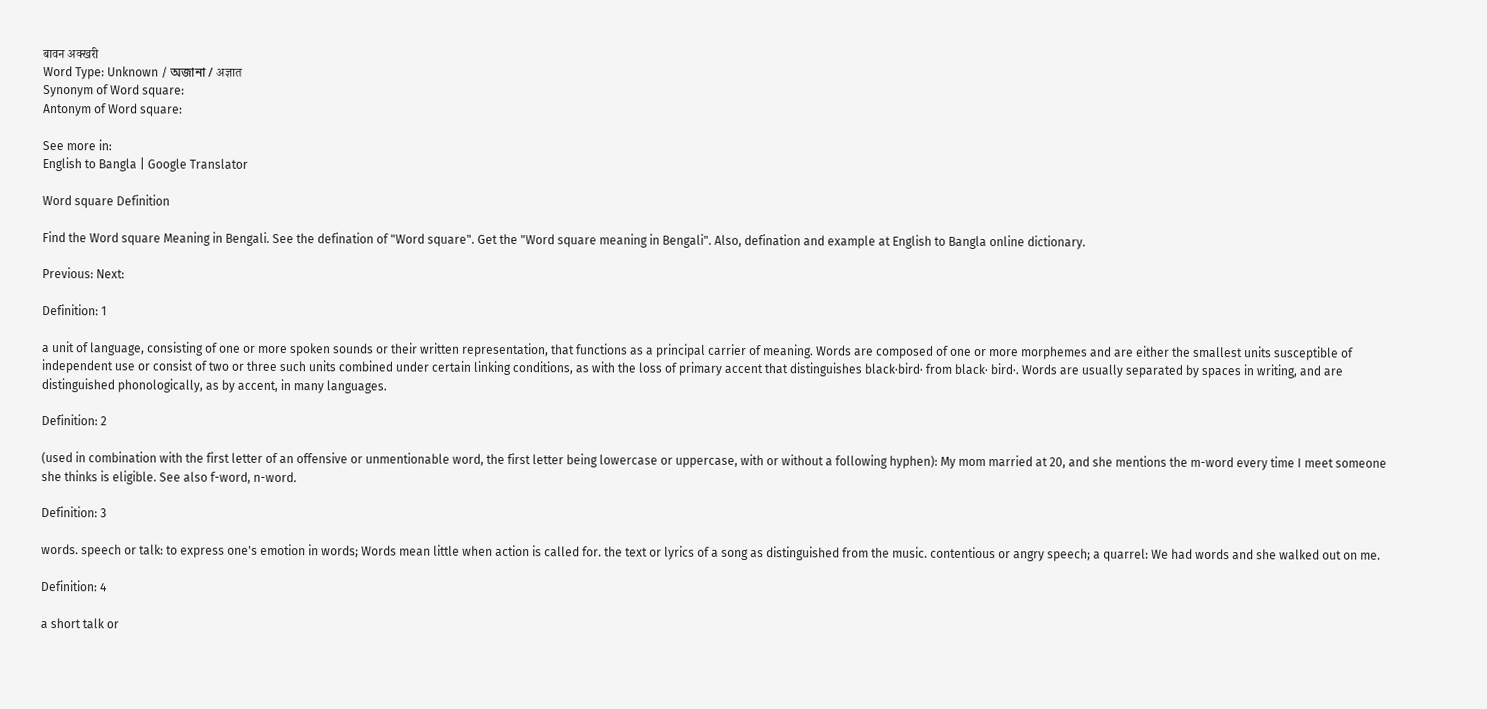बावन अक्खरी
Word Type: Unknown / অজানা / अज्ञात
Synonym of Word square:
Antonym of Word square:

See more in:
English to Bangla | Google Translator

Word square Definition

Find the Word square Meaning in Bengali. See the defination of "Word square". Get the "Word square meaning in Bengali". Also, defination and example at English to Bangla online dictionary.

Previous: Next:

Definition: 1

a unit of language, consisting of one or more spoken sounds or their written representation, that functions as a principal carrier of meaning. Words are composed of one or more morphemes and are either the smallest units susceptible of independent use or consist of two or three such units combined under certain linking conditions, as with the loss of primary accent that distinguishes black·bird· from black· bird·. Words are usually separated by spaces in writing, and are distinguished phonologically, as by accent, in many languages.

Definition: 2

(used in combination with the first letter of an offensive or unmentionable word, the first letter being lowercase or uppercase, with or without a following hyphen): My mom married at 20, and she mentions the m-word every time I meet someone she thinks is eligible. See also f-word, n-word.

Definition: 3

words. speech or talk: to express one's emotion in words; Words mean little when action is called for. the text or lyrics of a song as distinguished from the music. contentious or angry speech; a quarrel: We had words and she walked out on me.

Definition: 4

a short talk or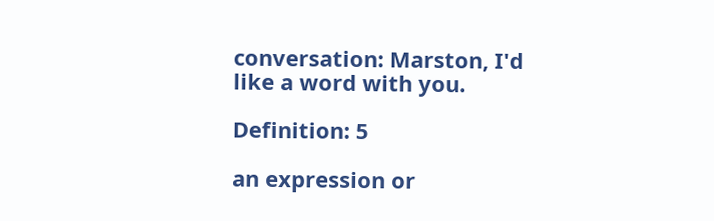conversation: Marston, I'd like a word with you.

Definition: 5

an expression or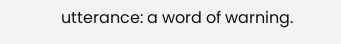utterance: a word of warning.